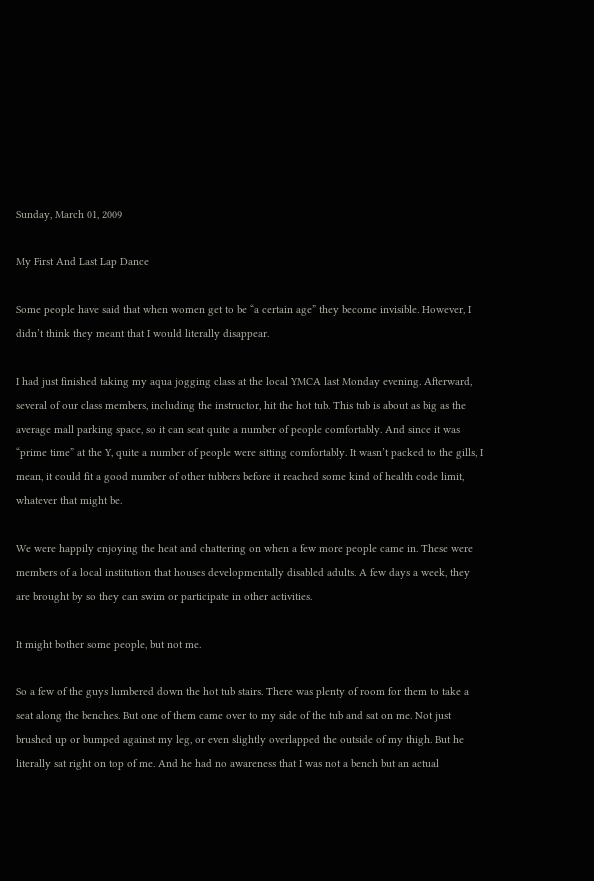Sunday, March 01, 2009

My First And Last Lap Dance

Some people have said that when women get to be “a certain age” they become invisible. However, I didn’t think they meant that I would literally disappear.

I had just finished taking my aqua jogging class at the local YMCA last Monday evening. Afterward, several of our class members, including the instructor, hit the hot tub. This tub is about as big as the average mall parking space, so it can seat quite a number of people comfortably. And since it was “prime time” at the Y, quite a number of people were sitting comfortably. It wasn’t packed to the gills, I mean, it could fit a good number of other tubbers before it reached some kind of health code limit, whatever that might be.

We were happily enjoying the heat and chattering on when a few more people came in. These were members of a local institution that houses developmentally disabled adults. A few days a week, they are brought by so they can swim or participate in other activities.

It might bother some people, but not me.

So a few of the guys lumbered down the hot tub stairs. There was plenty of room for them to take a seat along the benches. But one of them came over to my side of the tub and sat on me. Not just brushed up or bumped against my leg, or even slightly overlapped the outside of my thigh. But he literally sat right on top of me. And he had no awareness that I was not a bench but an actual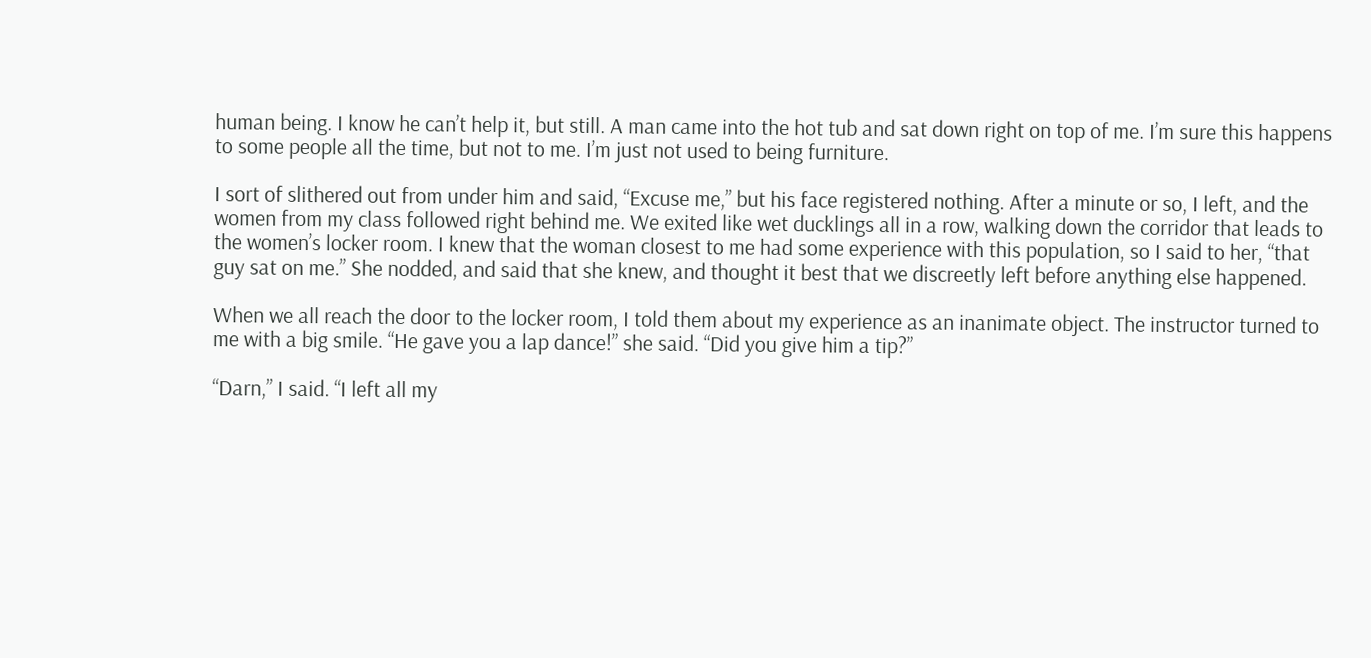human being. I know he can’t help it, but still. A man came into the hot tub and sat down right on top of me. I’m sure this happens to some people all the time, but not to me. I’m just not used to being furniture.

I sort of slithered out from under him and said, “Excuse me,” but his face registered nothing. After a minute or so, I left, and the women from my class followed right behind me. We exited like wet ducklings all in a row, walking down the corridor that leads to the women’s locker room. I knew that the woman closest to me had some experience with this population, so I said to her, “that guy sat on me.” She nodded, and said that she knew, and thought it best that we discreetly left before anything else happened.

When we all reach the door to the locker room, I told them about my experience as an inanimate object. The instructor turned to me with a big smile. “He gave you a lap dance!” she said. “Did you give him a tip?”

“Darn,” I said. “I left all my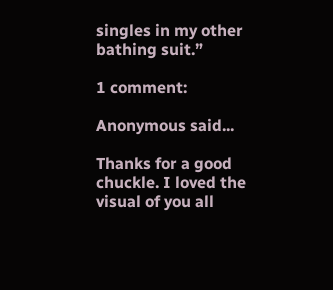singles in my other bathing suit.”

1 comment:

Anonymous said...

Thanks for a good chuckle. I loved the visual of you all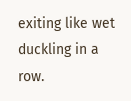exiting like wet duckling in a row.